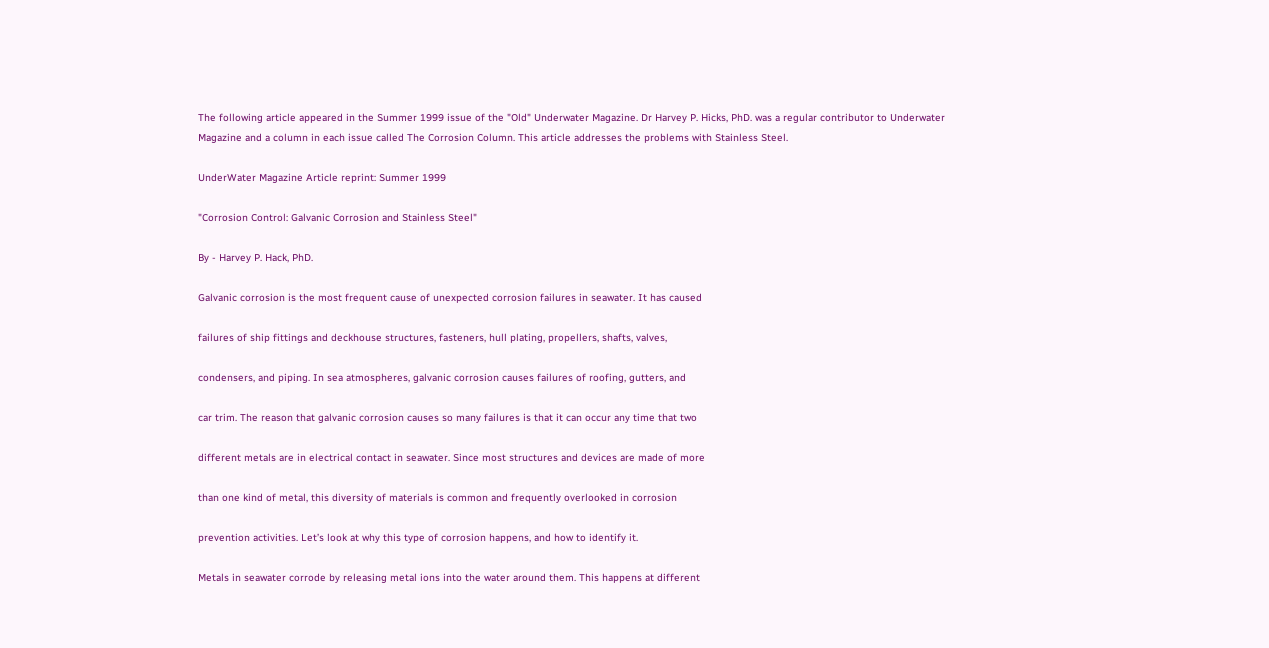The following article appeared in the Summer 1999 issue of the "Old" Underwater Magazine. Dr Harvey P. Hicks, PhD. was a regular contributor to Underwater Magazine and a column in each issue called The Corrosion Column. This article addresses the problems with Stainless Steel.

UnderWater Magazine Article reprint: Summer 1999

"Corrosion Control: Galvanic Corrosion and Stainless Steel"

By - Harvey P. Hack, PhD.

Galvanic corrosion is the most frequent cause of unexpected corrosion failures in seawater. It has caused

failures of ship fittings and deckhouse structures, fasteners, hull plating, propellers, shafts, valves,

condensers, and piping. In sea atmospheres, galvanic corrosion causes failures of roofing, gutters, and

car trim. The reason that galvanic corrosion causes so many failures is that it can occur any time that two

different metals are in electrical contact in seawater. Since most structures and devices are made of more

than one kind of metal, this diversity of materials is common and frequently overlooked in corrosion

prevention activities. Let’s look at why this type of corrosion happens, and how to identify it.

Metals in seawater corrode by releasing metal ions into the water around them. This happens at different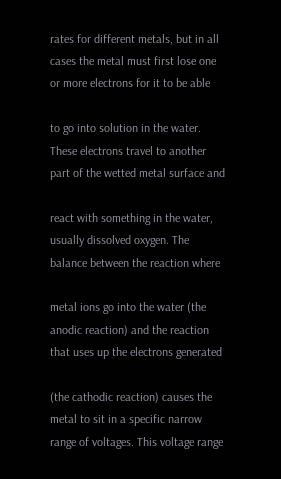rates for different metals, but in all cases the metal must first lose one or more electrons for it to be able

to go into solution in the water. These electrons travel to another part of the wetted metal surface and

react with something in the water, usually dissolved oxygen. The balance between the reaction where

metal ions go into the water (the anodic reaction) and the reaction that uses up the electrons generated

(the cathodic reaction) causes the metal to sit in a specific narrow range of voltages. This voltage range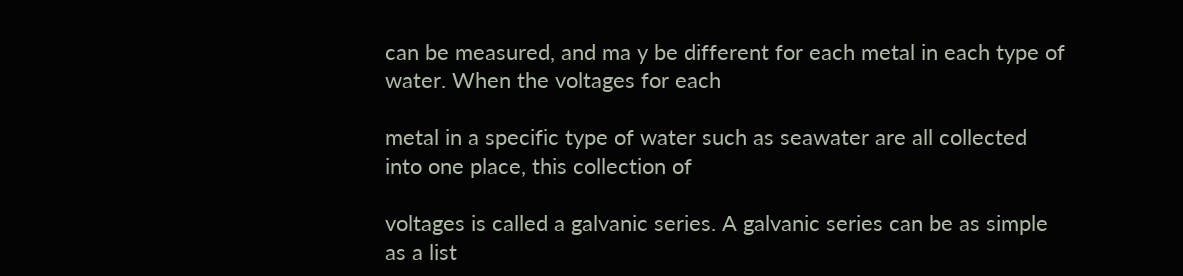can be measured, and ma y be different for each metal in each type of water. When the voltages for each

metal in a specific type of water such as seawater are all collected into one place, this collection of

voltages is called a galvanic series. A galvanic series can be as simple as a list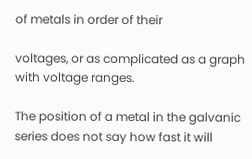of metals in order of their

voltages, or as complicated as a graph with voltage ranges.

The position of a metal in the galvanic series does not say how fast it will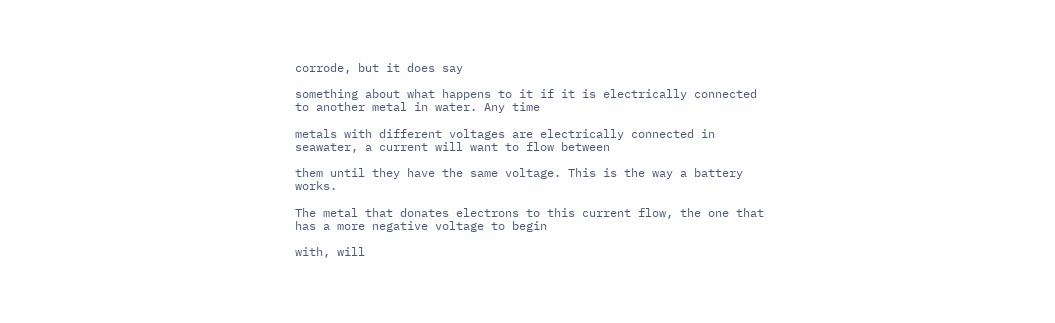corrode, but it does say

something about what happens to it if it is electrically connected to another metal in water. Any time

metals with different voltages are electrically connected in seawater, a current will want to flow between

them until they have the same voltage. This is the way a battery works.

The metal that donates electrons to this current flow, the one that has a more negative voltage to begin

with, will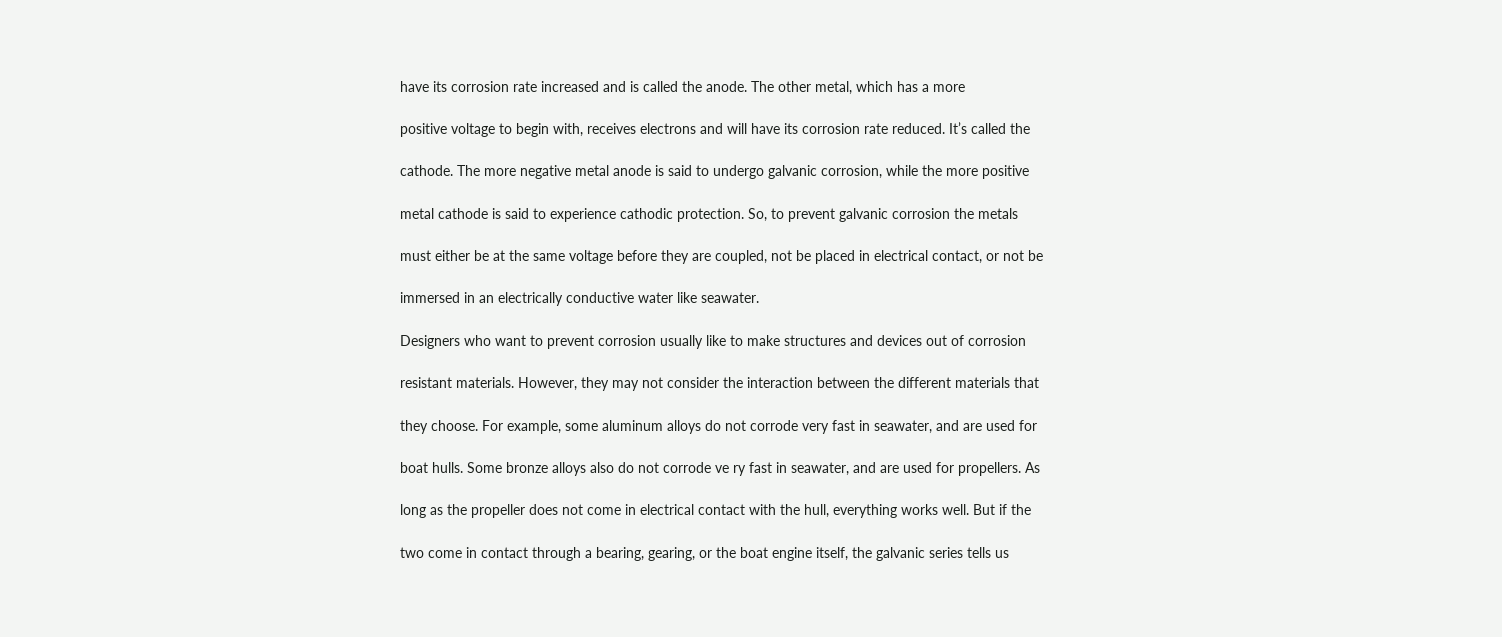have its corrosion rate increased and is called the anode. The other metal, which has a more

positive voltage to begin with, receives electrons and will have its corrosion rate reduced. It’s called the

cathode. The more negative metal anode is said to undergo galvanic corrosion, while the more positive

metal cathode is said to experience cathodic protection. So, to prevent galvanic corrosion the metals

must either be at the same voltage before they are coupled, not be placed in electrical contact, or not be

immersed in an electrically conductive water like seawater.

Designers who want to prevent corrosion usually like to make structures and devices out of corrosion

resistant materials. However, they may not consider the interaction between the different materials that

they choose. For example, some aluminum alloys do not corrode very fast in seawater, and are used for

boat hulls. Some bronze alloys also do not corrode ve ry fast in seawater, and are used for propellers. As

long as the propeller does not come in electrical contact with the hull, everything works well. But if the

two come in contact through a bearing, gearing, or the boat engine itself, the galvanic series tells us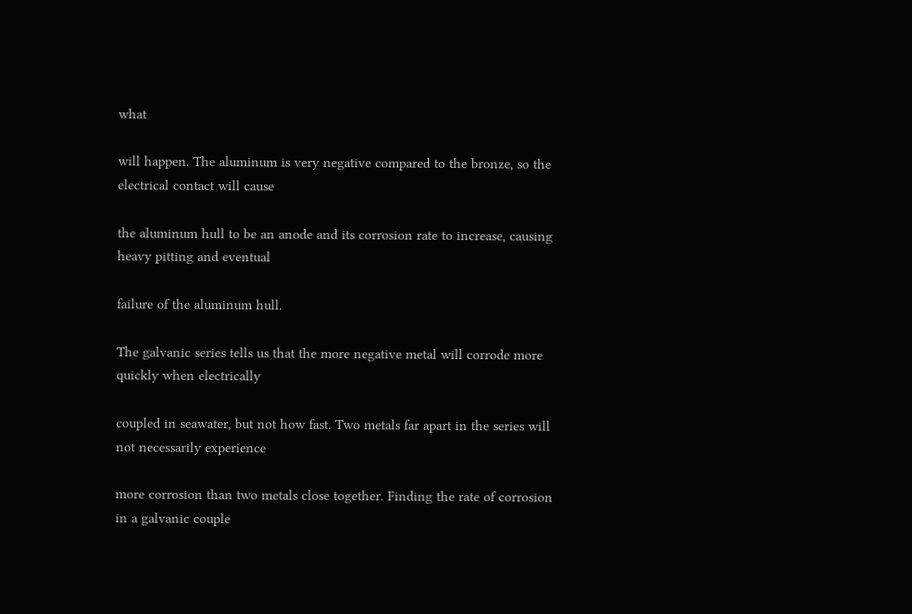what

will happen. The aluminum is very negative compared to the bronze, so the electrical contact will cause

the aluminum hull to be an anode and its corrosion rate to increase, causing heavy pitting and eventual

failure of the aluminum hull.

The galvanic series tells us that the more negative metal will corrode more quickly when electrically

coupled in seawater, but not how fast. Two metals far apart in the series will not necessarily experience

more corrosion than two metals close together. Finding the rate of corrosion in a galvanic couple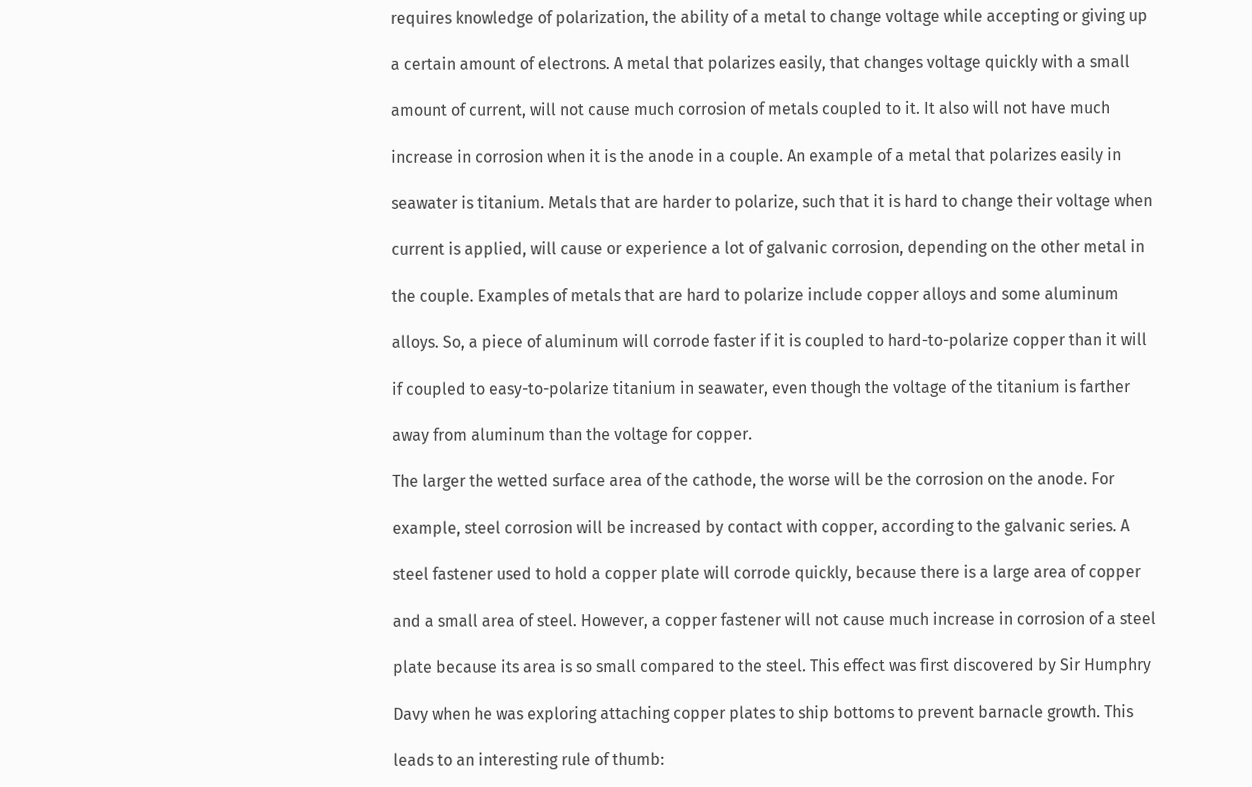requires knowledge of polarization, the ability of a metal to change voltage while accepting or giving up

a certain amount of electrons. A metal that polarizes easily, that changes voltage quickly with a small

amount of current, will not cause much corrosion of metals coupled to it. It also will not have much

increase in corrosion when it is the anode in a couple. An example of a metal that polarizes easily in

seawater is titanium. Metals that are harder to polarize, such that it is hard to change their voltage when

current is applied, will cause or experience a lot of galvanic corrosion, depending on the other metal in

the couple. Examples of metals that are hard to polarize include copper alloys and some aluminum

alloys. So, a piece of aluminum will corrode faster if it is coupled to hard-to-polarize copper than it will

if coupled to easy-to-polarize titanium in seawater, even though the voltage of the titanium is farther

away from aluminum than the voltage for copper.

The larger the wetted surface area of the cathode, the worse will be the corrosion on the anode. For

example, steel corrosion will be increased by contact with copper, according to the galvanic series. A

steel fastener used to hold a copper plate will corrode quickly, because there is a large area of copper

and a small area of steel. However, a copper fastener will not cause much increase in corrosion of a steel

plate because its area is so small compared to the steel. This effect was first discovered by Sir Humphry

Davy when he was exploring attaching copper plates to ship bottoms to prevent barnacle growth. This

leads to an interesting rule of thumb: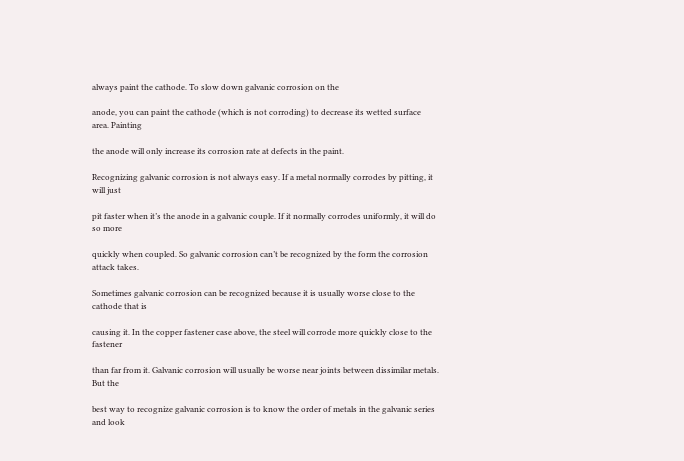always paint the cathode. To slow down galvanic corrosion on the

anode, you can paint the cathode (which is not corroding) to decrease its wetted surface area. Painting

the anode will only increase its corrosion rate at defects in the paint.

Recognizing galvanic corrosion is not always easy. If a metal normally corrodes by pitting, it will just

pit faster when it’s the anode in a galvanic couple. If it normally corrodes uniformly, it will do so more

quickly when coupled. So galvanic corrosion can’t be recognized by the form the corrosion attack takes.

Sometimes galvanic corrosion can be recognized because it is usually worse close to the cathode that is

causing it. In the copper fastener case above, the steel will corrode more quickly close to the fastener

than far from it. Galvanic corrosion will usually be worse near joints between dissimilar metals. But the

best way to recognize galvanic corrosion is to know the order of metals in the galvanic series and look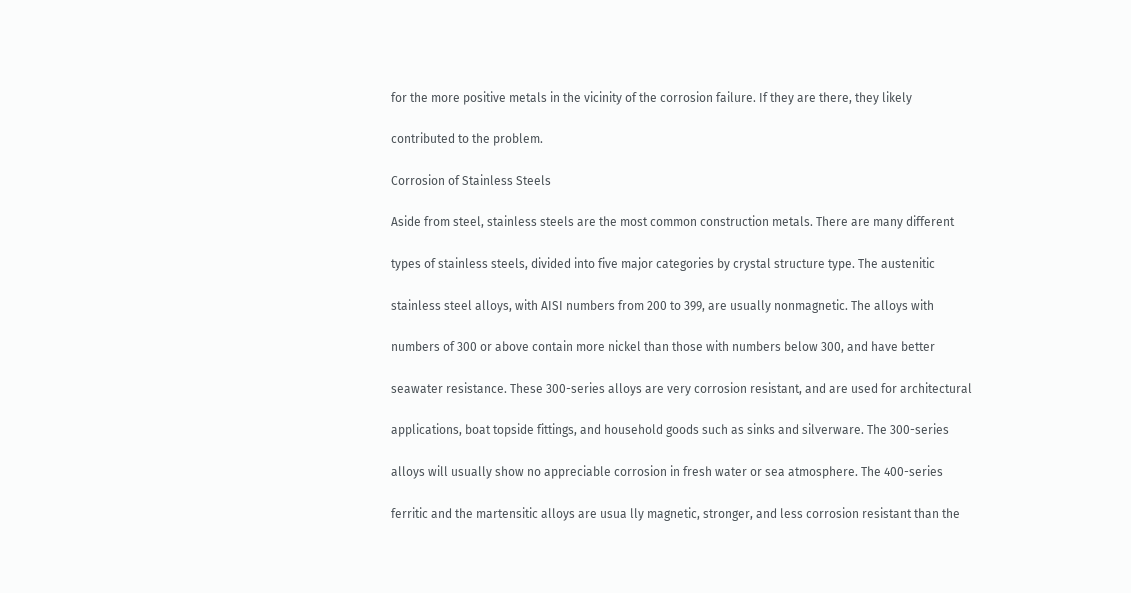for the more positive metals in the vicinity of the corrosion failure. If they are there, they likely

contributed to the problem.

Corrosion of Stainless Steels

Aside from steel, stainless steels are the most common construction metals. There are many different

types of stainless steels, divided into five major categories by crystal structure type. The austenitic

stainless steel alloys, with AISI numbers from 200 to 399, are usually nonmagnetic. The alloys with

numbers of 300 or above contain more nickel than those with numbers below 300, and have better

seawater resistance. These 300-series alloys are very corrosion resistant, and are used for architectural

applications, boat topside fittings, and household goods such as sinks and silverware. The 300-series

alloys will usually show no appreciable corrosion in fresh water or sea atmosphere. The 400-series

ferritic and the martensitic alloys are usua lly magnetic, stronger, and less corrosion resistant than the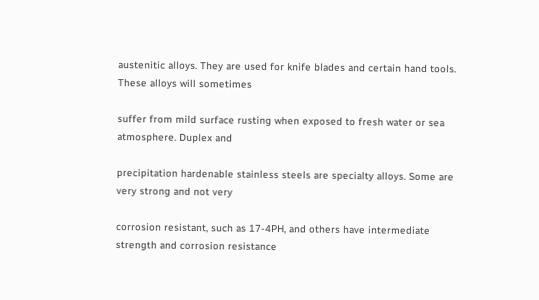austenitic alloys. They are used for knife blades and certain hand tools. These alloys will sometimes

suffer from mild surface rusting when exposed to fresh water or sea atmosphere. Duplex and

precipitation hardenable stainless steels are specialty alloys. Some are very strong and not very

corrosion resistant, such as 17-4PH, and others have intermediate strength and corrosion resistance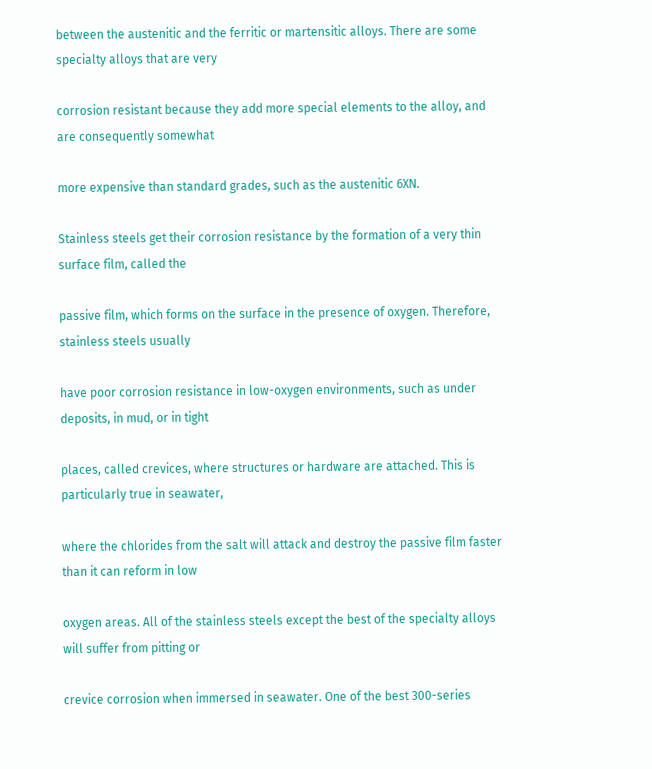between the austenitic and the ferritic or martensitic alloys. There are some specialty alloys that are very

corrosion resistant because they add more special elements to the alloy, and are consequently somewhat

more expensive than standard grades, such as the austenitic 6XN.

Stainless steels get their corrosion resistance by the formation of a very thin surface film, called the

passive film, which forms on the surface in the presence of oxygen. Therefore, stainless steels usually

have poor corrosion resistance in low-oxygen environments, such as under deposits, in mud, or in tight

places, called crevices, where structures or hardware are attached. This is particularly true in seawater,

where the chlorides from the salt will attack and destroy the passive film faster than it can reform in low

oxygen areas. All of the stainless steels except the best of the specialty alloys will suffer from pitting or

crevice corrosion when immersed in seawater. One of the best 300-series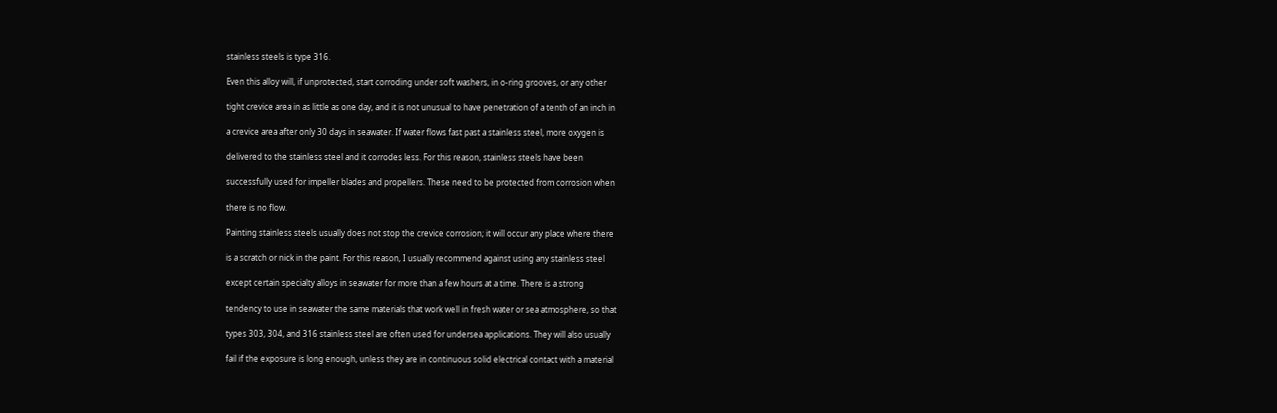stainless steels is type 316.

Even this alloy will, if unprotected, start corroding under soft washers, in o-ring grooves, or any other

tight crevice area in as little as one day, and it is not unusual to have penetration of a tenth of an inch in

a crevice area after only 30 days in seawater. If water flows fast past a stainless steel, more oxygen is

delivered to the stainless steel and it corrodes less. For this reason, stainless steels have been

successfully used for impeller blades and propellers. These need to be protected from corrosion when

there is no flow.

Painting stainless steels usually does not stop the crevice corrosion; it will occur any place where there

is a scratch or nick in the paint. For this reason, I usually recommend against using any stainless steel

except certain specialty alloys in seawater for more than a few hours at a time. There is a strong

tendency to use in seawater the same materials that work well in fresh water or sea atmosphere, so that

types 303, 304, and 316 stainless steel are often used for undersea applications. They will also usually

fail if the exposure is long enough, unless they are in continuous solid electrical contact with a material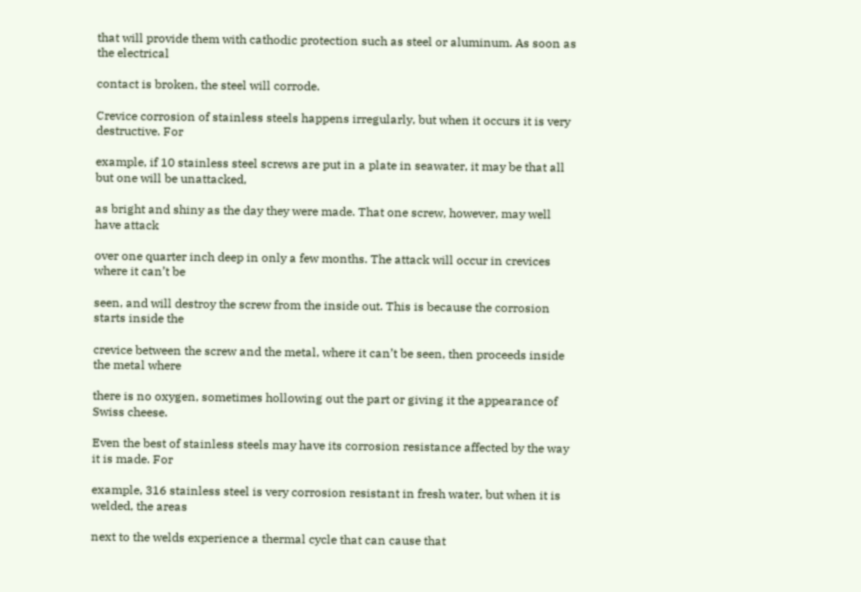that will provide them with cathodic protection such as steel or aluminum. As soon as the electrical

contact is broken, the steel will corrode.

Crevice corrosion of stainless steels happens irregularly, but when it occurs it is very destructive. For

example, if 10 stainless steel screws are put in a plate in seawater, it may be that all but one will be unattacked,

as bright and shiny as the day they were made. That one screw, however, may well have attack

over one quarter inch deep in only a few months. The attack will occur in crevices where it can’t be

seen, and will destroy the screw from the inside out. This is because the corrosion starts inside the

crevice between the screw and the metal, where it can’t be seen, then proceeds inside the metal where

there is no oxygen, sometimes hollowing out the part or giving it the appearance of Swiss cheese.

Even the best of stainless steels may have its corrosion resistance affected by the way it is made. For

example, 316 stainless steel is very corrosion resistant in fresh water, but when it is welded, the areas

next to the welds experience a thermal cycle that can cause that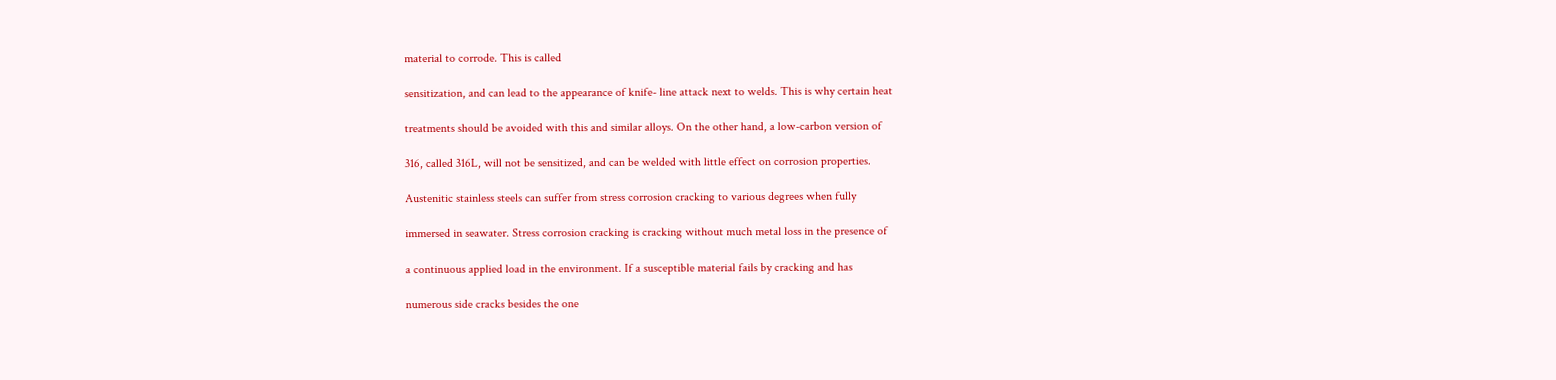material to corrode. This is called

sensitization, and can lead to the appearance of knife- line attack next to welds. This is why certain heat

treatments should be avoided with this and similar alloys. On the other hand, a low-carbon version of

316, called 316L, will not be sensitized, and can be welded with little effect on corrosion properties.

Austenitic stainless steels can suffer from stress corrosion cracking to various degrees when fully

immersed in seawater. Stress corrosion cracking is cracking without much metal loss in the presence of

a continuous applied load in the environment. If a susceptible material fails by cracking and has

numerous side cracks besides the one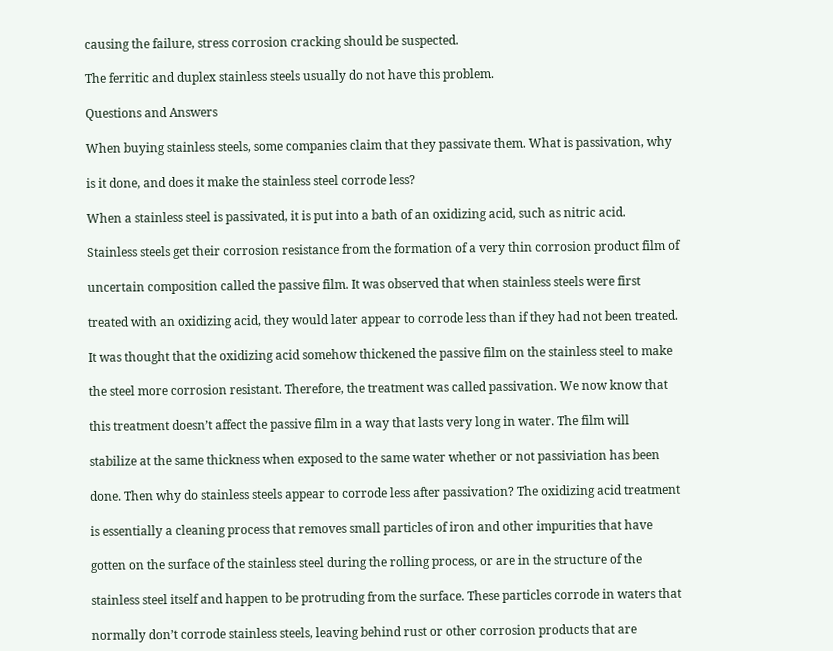causing the failure, stress corrosion cracking should be suspected.

The ferritic and duplex stainless steels usually do not have this problem.

Questions and Answers

When buying stainless steels, some companies claim that they passivate them. What is passivation, why

is it done, and does it make the stainless steel corrode less?

When a stainless steel is passivated, it is put into a bath of an oxidizing acid, such as nitric acid.

Stainless steels get their corrosion resistance from the formation of a very thin corrosion product film of

uncertain composition called the passive film. It was observed that when stainless steels were first

treated with an oxidizing acid, they would later appear to corrode less than if they had not been treated.

It was thought that the oxidizing acid somehow thickened the passive film on the stainless steel to make

the steel more corrosion resistant. Therefore, the treatment was called passivation. We now know that

this treatment doesn’t affect the passive film in a way that lasts very long in water. The film will

stabilize at the same thickness when exposed to the same water whether or not passiviation has been

done. Then why do stainless steels appear to corrode less after passivation? The oxidizing acid treatment

is essentially a cleaning process that removes small particles of iron and other impurities that have

gotten on the surface of the stainless steel during the rolling process, or are in the structure of the

stainless steel itself and happen to be protruding from the surface. These particles corrode in waters that

normally don’t corrode stainless steels, leaving behind rust or other corrosion products that are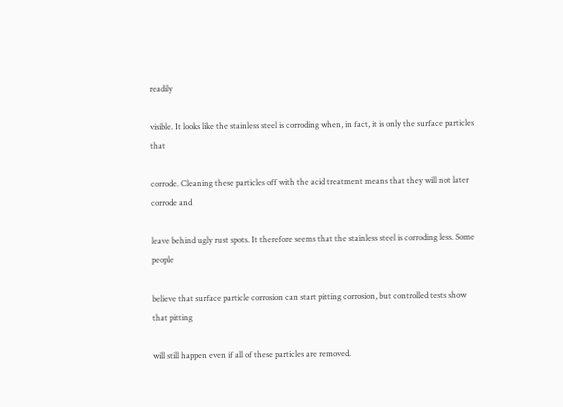readily

visible. It looks like the stainless steel is corroding when, in fact, it is only the surface particles that

corrode. Cleaning these particles off with the acid treatment means that they will not later corrode and

leave behind ugly rust spots. It therefore seems that the stainless steel is corroding less. Some people

believe that surface particle corrosion can start pitting corrosion, but controlled tests show that pitting

will still happen even if all of these particles are removed.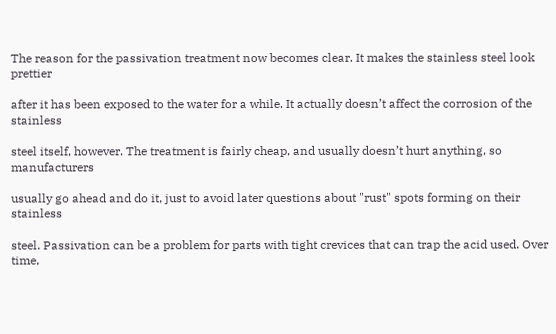The reason for the passivation treatment now becomes clear. It makes the stainless steel look prettier

after it has been exposed to the water for a while. It actually doesn’t affect the corrosion of the stainless

steel itself, however. The treatment is fairly cheap, and usually doesn’t hurt anything, so manufacturers

usually go ahead and do it, just to avoid later questions about "rust" spots forming on their stainless

steel. Passivation can be a problem for parts with tight crevices that can trap the acid used. Over time,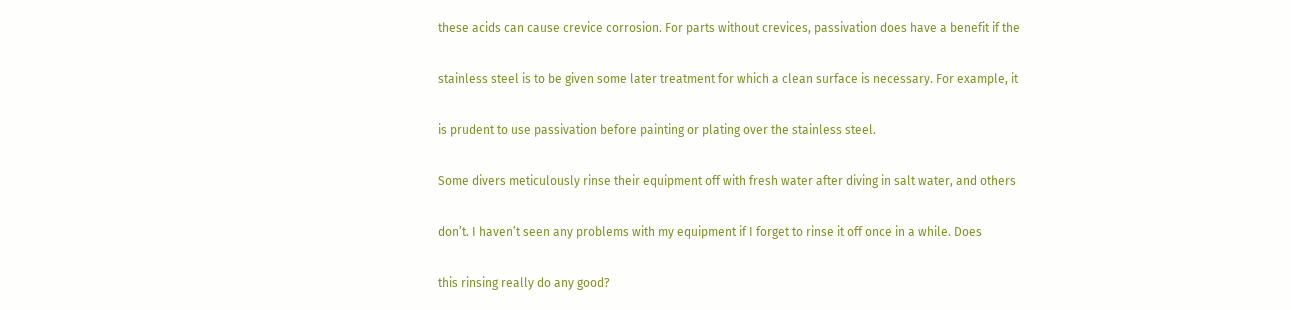these acids can cause crevice corrosion. For parts without crevices, passivation does have a benefit if the

stainless steel is to be given some later treatment for which a clean surface is necessary. For example, it

is prudent to use passivation before painting or plating over the stainless steel.

Some divers meticulously rinse their equipment off with fresh water after diving in salt water, and others

don’t. I haven’t seen any problems with my equipment if I forget to rinse it off once in a while. Does

this rinsing really do any good?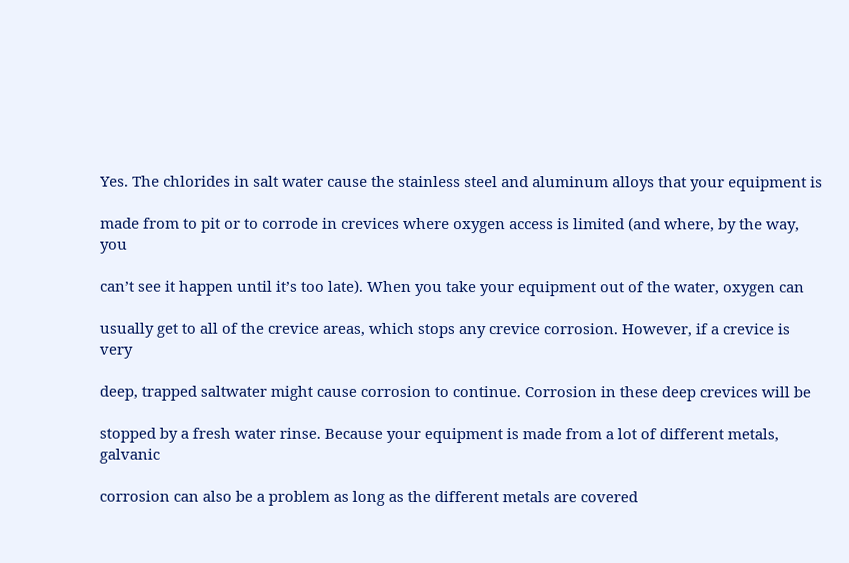Yes. The chlorides in salt water cause the stainless steel and aluminum alloys that your equipment is

made from to pit or to corrode in crevices where oxygen access is limited (and where, by the way, you

can’t see it happen until it’s too late). When you take your equipment out of the water, oxygen can

usually get to all of the crevice areas, which stops any crevice corrosion. However, if a crevice is very

deep, trapped saltwater might cause corrosion to continue. Corrosion in these deep crevices will be

stopped by a fresh water rinse. Because your equipment is made from a lot of different metals, galvanic

corrosion can also be a problem as long as the different metals are covered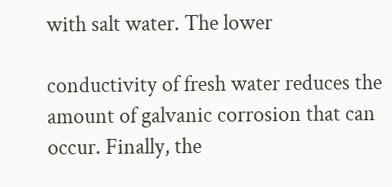with salt water. The lower

conductivity of fresh water reduces the amount of galvanic corrosion that can occur. Finally, the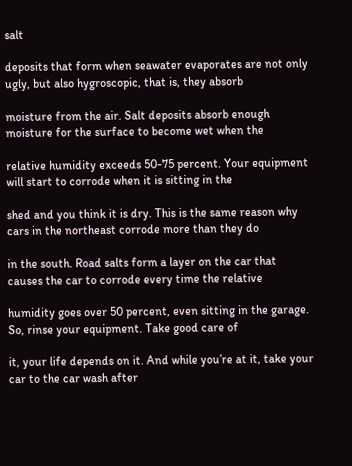salt

deposits that form when seawater evaporates are not only ugly, but also hygroscopic, that is, they absorb

moisture from the air. Salt deposits absorb enough moisture for the surface to become wet when the

relative humidity exceeds 50-75 percent. Your equipment will start to corrode when it is sitting in the

shed and you think it is dry. This is the same reason why cars in the northeast corrode more than they do

in the south. Road salts form a layer on the car that causes the car to corrode every time the relative

humidity goes over 50 percent, even sitting in the garage. So, rinse your equipment. Take good care of

it, your life depends on it. And while you’re at it, take your car to the car wash after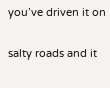you’ve driven it on

salty roads and it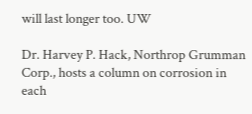will last longer too. UW

Dr. Harvey P. Hack, Northrop Grumman Corp., hosts a column on corrosion in each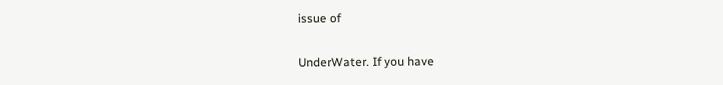issue of

UnderWater. If you have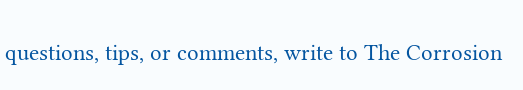questions, tips, or comments, write to The Corrosion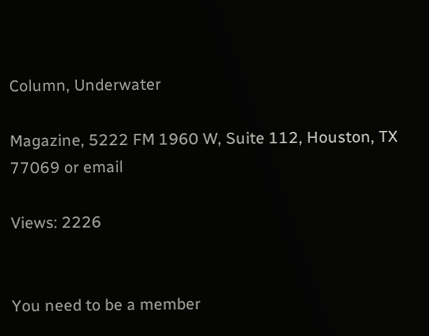Column, Underwater

Magazine, 5222 FM 1960 W, Suite 112, Houston, TX 77069 or email

Views: 2226


You need to be a member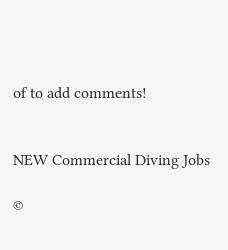of to add comments!


NEW Commercial Diving Jobs

©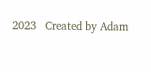2023   Created by Adam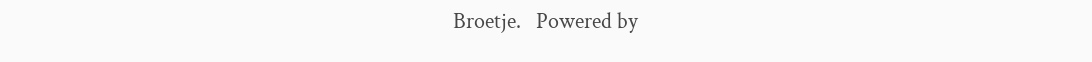Broetje.   Powered by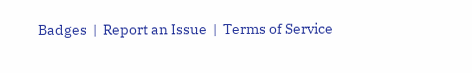Badges  |  Report an Issue  |  Terms of Service